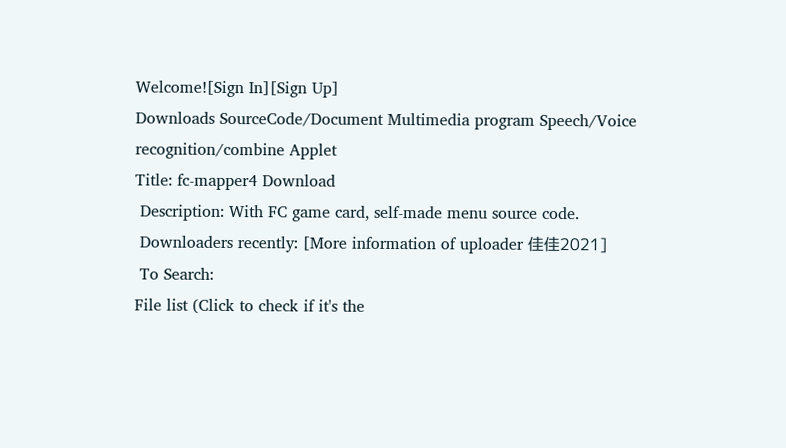Welcome![Sign In][Sign Up]
Downloads SourceCode/Document Multimedia program Speech/Voice recognition/combine Applet
Title: fc-mapper4 Download
 Description: With FC game card, self-made menu source code.
 Downloaders recently: [More information of uploader 佳佳2021]
 To Search:
File list (Click to check if it's the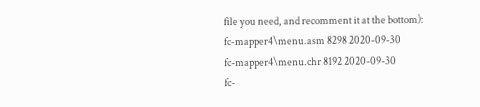file you need, and recomment it at the bottom):
fc-mapper4\menu.asm 8298 2020-09-30
fc-mapper4\menu.chr 8192 2020-09-30
fc-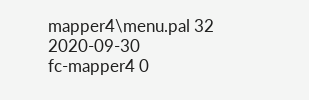mapper4\menu.pal 32 2020-09-30
fc-mapper4 0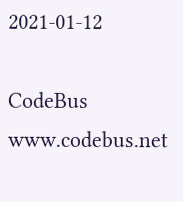2021-01-12

CodeBus www.codebus.net